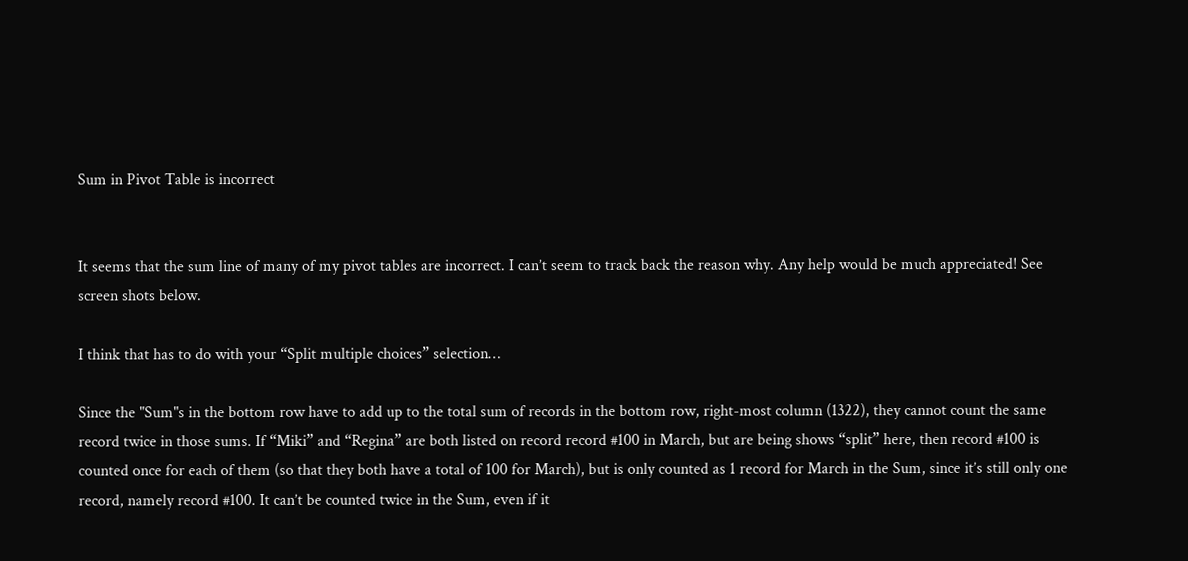Sum in Pivot Table is incorrect


It seems that the sum line of many of my pivot tables are incorrect. I can’t seem to track back the reason why. Any help would be much appreciated! See screen shots below.

I think that has to do with your “Split multiple choices” selection…

Since the "Sum"s in the bottom row have to add up to the total sum of records in the bottom row, right-most column (1322), they cannot count the same record twice in those sums. If “Miki” and “Regina” are both listed on record record #100 in March, but are being shows “split” here, then record #100 is counted once for each of them (so that they both have a total of 100 for March), but is only counted as 1 record for March in the Sum, since it’s still only one record, namely record #100. It can’t be counted twice in the Sum, even if it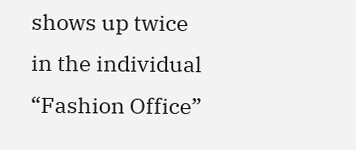shows up twice in the individual “Fashion Office”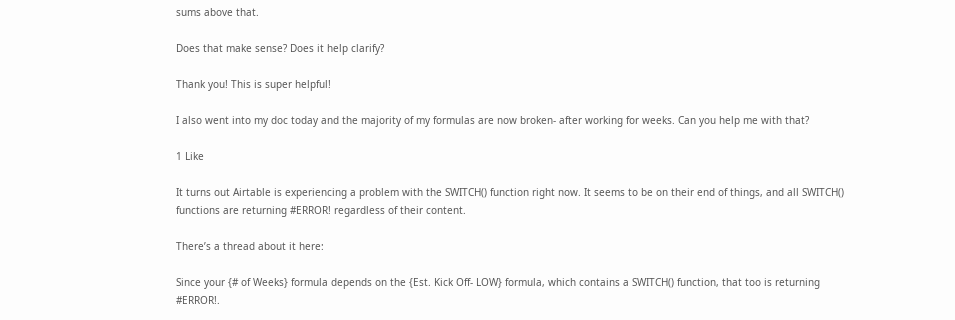sums above that.

Does that make sense? Does it help clarify?

Thank you! This is super helpful!

I also went into my doc today and the majority of my formulas are now broken- after working for weeks. Can you help me with that?

1 Like

It turns out Airtable is experiencing a problem with the SWITCH() function right now. It seems to be on their end of things, and all SWITCH() functions are returning #ERROR! regardless of their content.

There’s a thread about it here:

Since your {# of Weeks} formula depends on the {Est. Kick Off- LOW} formula, which contains a SWITCH() function, that too is returning #ERROR!.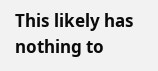This likely has nothing to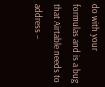do with your formulas and is a bug that Airtable needs to address –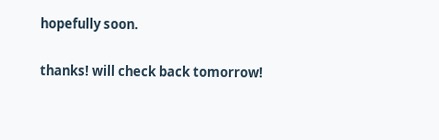hopefully soon.

thanks! will check back tomorrow!